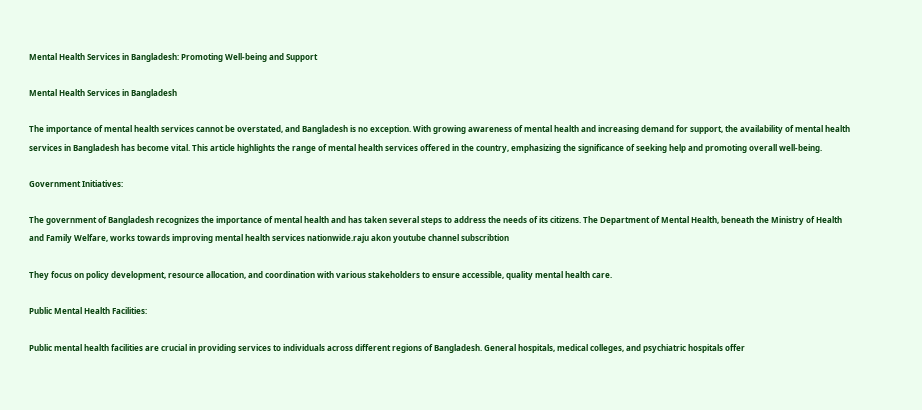Mental Health Services in Bangladesh: Promoting Well-being and Support

Mental Health Services in Bangladesh

The importance of mental health services cannot be overstated, and Bangladesh is no exception. With growing awareness of mental health and increasing demand for support, the availability of mental health services in Bangladesh has become vital. This article highlights the range of mental health services offered in the country, emphasizing the significance of seeking help and promoting overall well-being.

Government Initiatives:

The government of Bangladesh recognizes the importance of mental health and has taken several steps to address the needs of its citizens. The Department of Mental Health, beneath the Ministry of Health and Family Welfare, works towards improving mental health services nationwide.raju akon youtube channel subscribtion

They focus on policy development, resource allocation, and coordination with various stakeholders to ensure accessible, quality mental health care.

Public Mental Health Facilities:

Public mental health facilities are crucial in providing services to individuals across different regions of Bangladesh. General hospitals, medical colleges, and psychiatric hospitals offer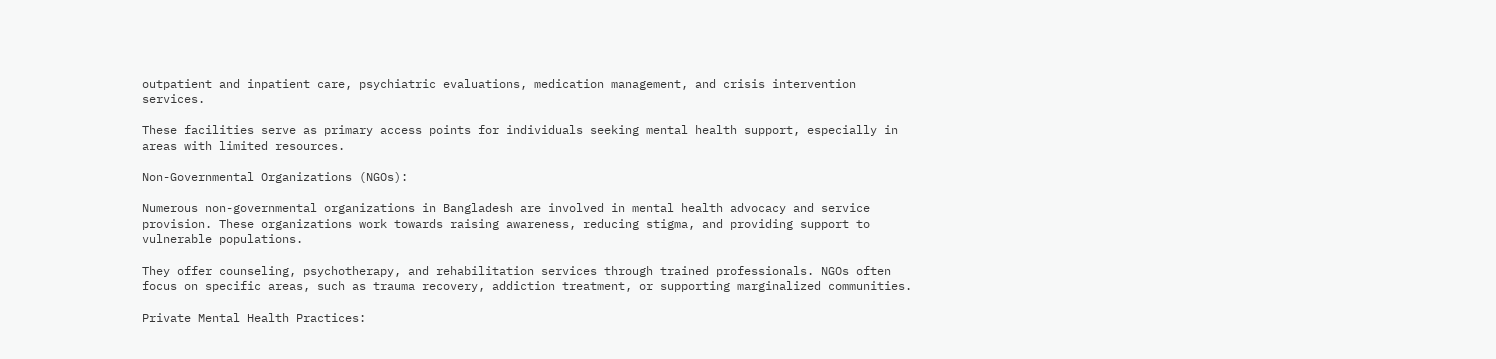outpatient and inpatient care, psychiatric evaluations, medication management, and crisis intervention services.

These facilities serve as primary access points for individuals seeking mental health support, especially in areas with limited resources.

Non-Governmental Organizations (NGOs):

Numerous non-governmental organizations in Bangladesh are involved in mental health advocacy and service provision. These organizations work towards raising awareness, reducing stigma, and providing support to vulnerable populations.

They offer counseling, psychotherapy, and rehabilitation services through trained professionals. NGOs often focus on specific areas, such as trauma recovery, addiction treatment, or supporting marginalized communities.

Private Mental Health Practices: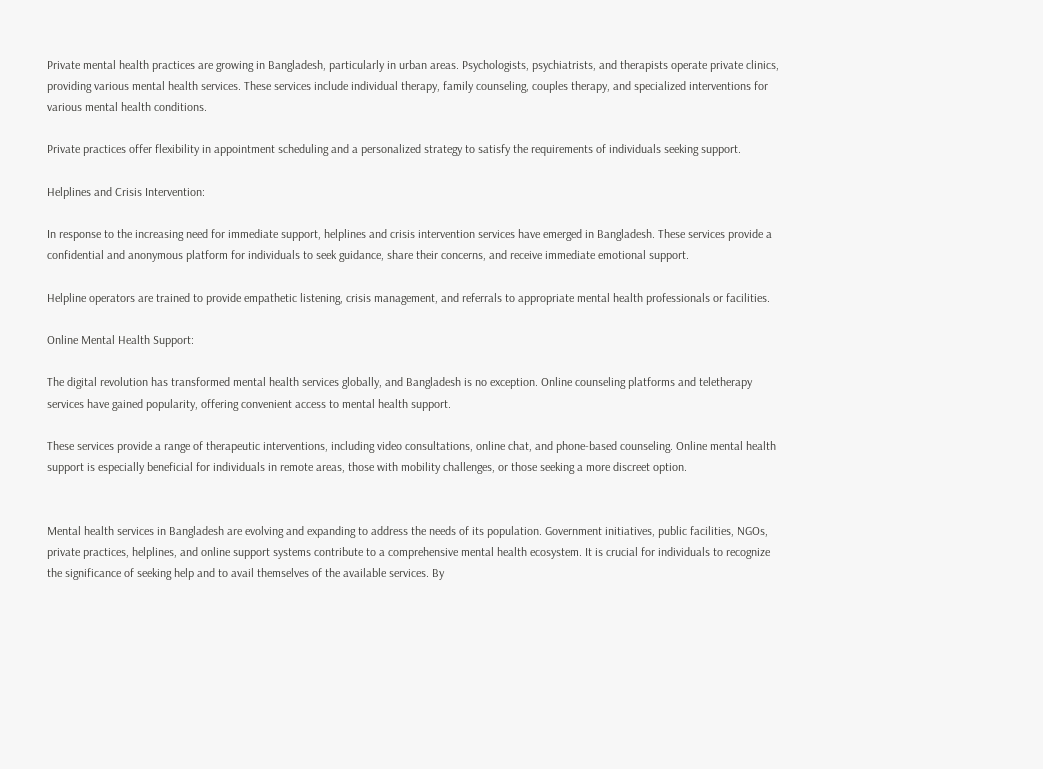Private mental health practices are growing in Bangladesh, particularly in urban areas. Psychologists, psychiatrists, and therapists operate private clinics, providing various mental health services. These services include individual therapy, family counseling, couples therapy, and specialized interventions for various mental health conditions.

Private practices offer flexibility in appointment scheduling and a personalized strategy to satisfy the requirements of individuals seeking support.

Helplines and Crisis Intervention:

In response to the increasing need for immediate support, helplines and crisis intervention services have emerged in Bangladesh. These services provide a confidential and anonymous platform for individuals to seek guidance, share their concerns, and receive immediate emotional support.

Helpline operators are trained to provide empathetic listening, crisis management, and referrals to appropriate mental health professionals or facilities.

Online Mental Health Support:

The digital revolution has transformed mental health services globally, and Bangladesh is no exception. Online counseling platforms and teletherapy services have gained popularity, offering convenient access to mental health support.

These services provide a range of therapeutic interventions, including video consultations, online chat, and phone-based counseling. Online mental health support is especially beneficial for individuals in remote areas, those with mobility challenges, or those seeking a more discreet option.


Mental health services in Bangladesh are evolving and expanding to address the needs of its population. Government initiatives, public facilities, NGOs, private practices, helplines, and online support systems contribute to a comprehensive mental health ecosystem. It is crucial for individuals to recognize the significance of seeking help and to avail themselves of the available services. By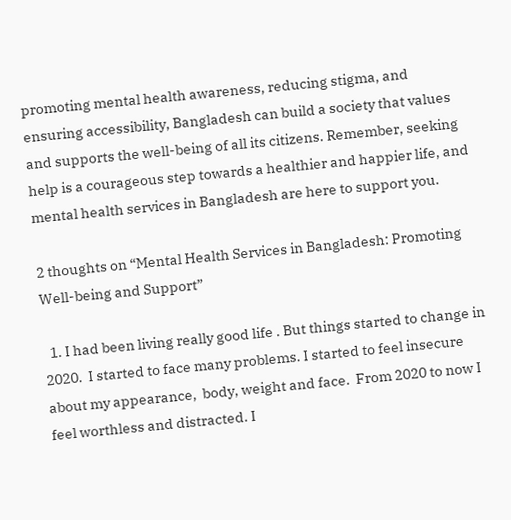promoting mental health awareness, reducing stigma, and ensuring accessibility, Bangladesh can build a society that values and supports the well-being of all its citizens. Remember, seeking help is a courageous step towards a healthier and happier life, and mental health services in Bangladesh are here to support you.

2 thoughts on “Mental Health Services in Bangladesh: Promoting Well-being and Support”

  1. I had been living really good life . But things started to change in 2020.  I started to face many problems. I started to feel insecure about my appearance,  body, weight and face.  From 2020 to now I feel worthless and distracted. I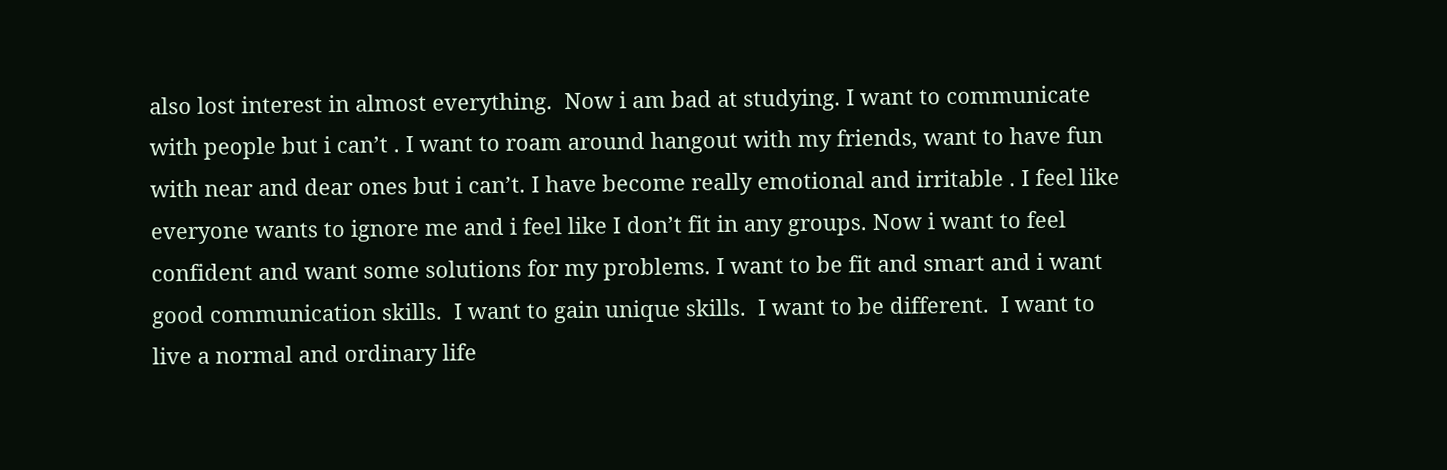also lost interest in almost everything.  Now i am bad at studying. I want to communicate with people but i can’t . I want to roam around hangout with my friends, want to have fun with near and dear ones but i can’t. I have become really emotional and irritable . I feel like everyone wants to ignore me and i feel like I don’t fit in any groups. Now i want to feel confident and want some solutions for my problems. I want to be fit and smart and i want good communication skills.  I want to gain unique skills.  I want to be different.  I want to live a normal and ordinary life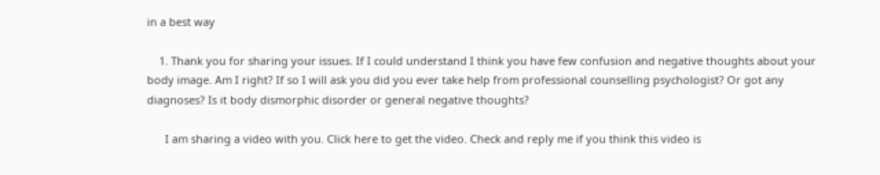in a best way

    1. Thank you for sharing your issues. If I could understand I think you have few confusion and negative thoughts about your body image. Am I right? If so I will ask you did you ever take help from professional counselling psychologist? Or got any diagnoses? Is it body dismorphic disorder or general negative thoughts?

      I am sharing a video with you. Click here to get the video. Check and reply me if you think this video is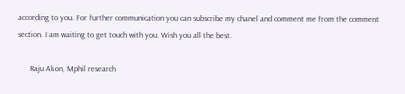according to you. For further communication you can subscribe my chanel and comment me from the comment section. I am waiting to get touch with you. Wish you all the best.

      Raju Akon, Mphil research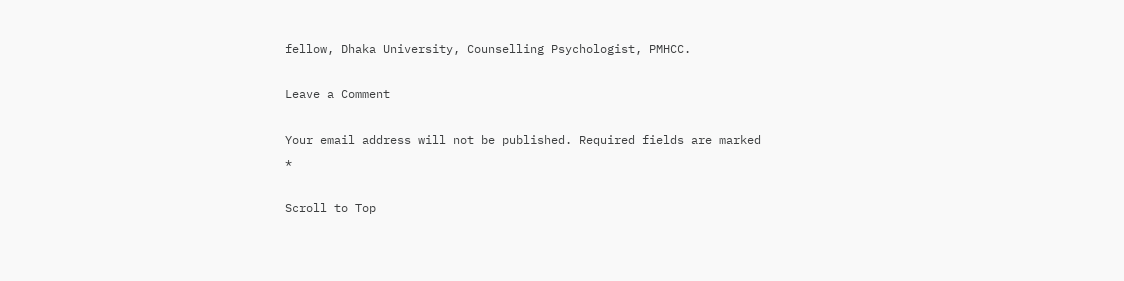fellow, Dhaka University, Counselling Psychologist, PMHCC.

Leave a Comment

Your email address will not be published. Required fields are marked *

Scroll to Top